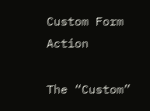Custom Form Action

The “Custom”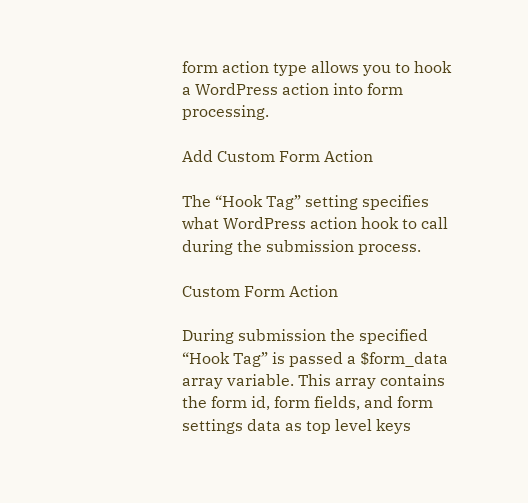form action type allows you to hook a WordPress action into form processing.

Add Custom Form Action

The “Hook Tag” setting specifies what WordPress action hook to call during the submission process.

Custom Form Action

During submission the specified “Hook Tag” is passed a $form_data array variable. This array contains the form id, form fields, and form settings data as top level keys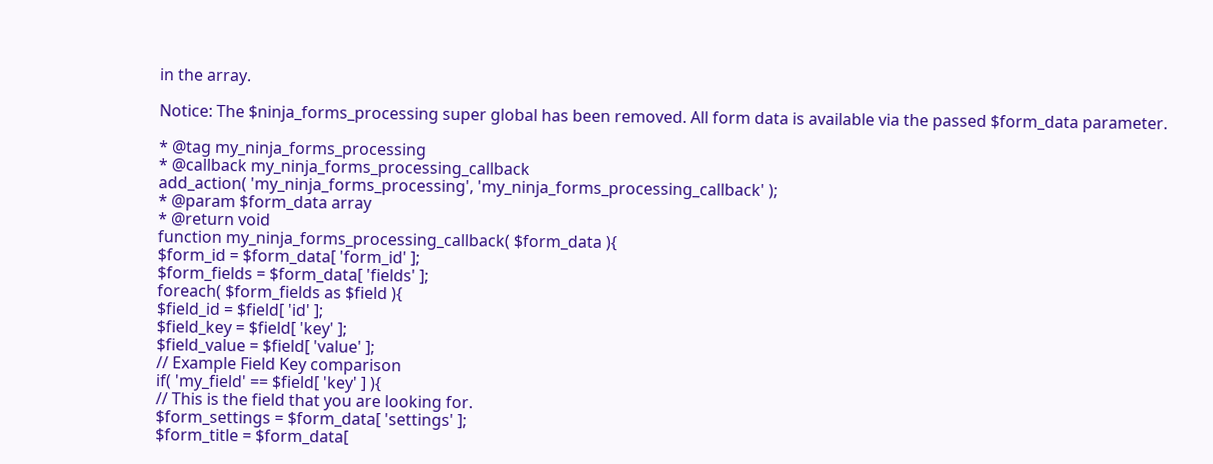in the array.

Notice: The $ninja_forms_processing super global has been removed. All form data is available via the passed $form_data parameter.

* @tag my_ninja_forms_processing
* @callback my_ninja_forms_processing_callback
add_action( 'my_ninja_forms_processing', 'my_ninja_forms_processing_callback' );
* @param $form_data array
* @return void
function my_ninja_forms_processing_callback( $form_data ){
$form_id = $form_data[ 'form_id' ];
$form_fields = $form_data[ 'fields' ];
foreach( $form_fields as $field ){
$field_id = $field[ 'id' ];
$field_key = $field[ 'key' ];
$field_value = $field[ 'value' ];
// Example Field Key comparison
if( 'my_field' == $field[ 'key' ] ){
// This is the field that you are looking for.
$form_settings = $form_data[ 'settings' ];
$form_title = $form_data[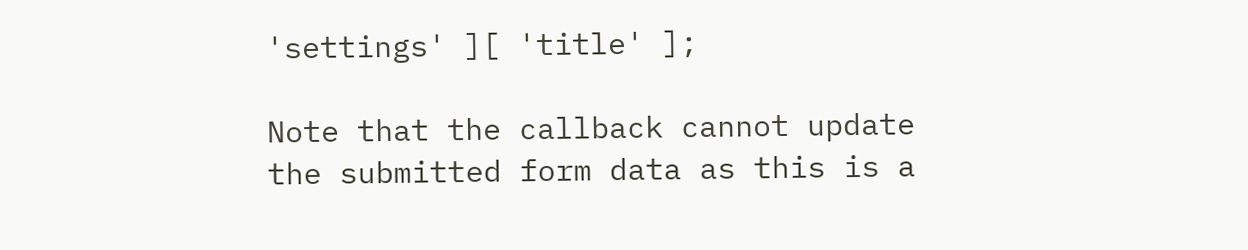'settings' ][ 'title' ];

Note that the callback cannot update the submitted form data as this is a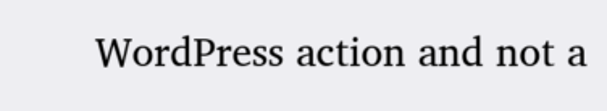WordPress action and not a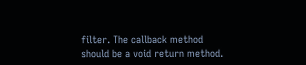filter. The callback method should be a void return method.